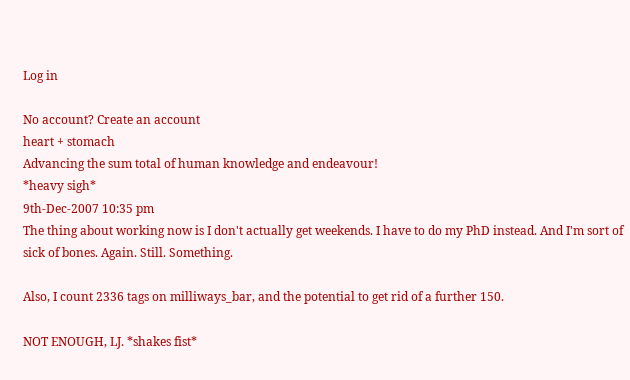Log in

No account? Create an account
heart + stomach
Advancing the sum total of human knowledge and endeavour!
*heavy sigh*
9th-Dec-2007 10:35 pm
The thing about working now is I don't actually get weekends. I have to do my PhD instead. And I'm sort of sick of bones. Again. Still. Something.

Also, I count 2336 tags on milliways_bar, and the potential to get rid of a further 150.

NOT ENOUGH, LJ. *shakes fist*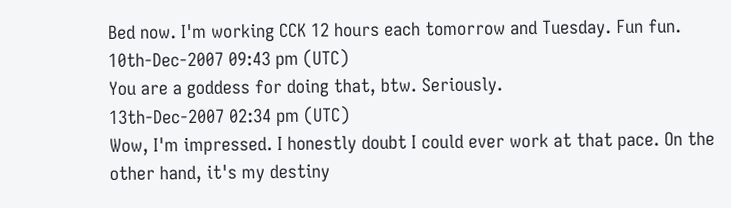Bed now. I'm working CCK 12 hours each tomorrow and Tuesday. Fun fun.
10th-Dec-2007 09:43 pm (UTC)
You are a goddess for doing that, btw. Seriously.
13th-Dec-2007 02:34 pm (UTC)
Wow, I'm impressed. I honestly doubt I could ever work at that pace. On the other hand, it's my destiny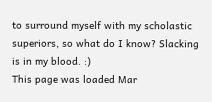to surround myself with my scholastic superiors, so what do I know? Slacking is in my blood. :)
This page was loaded Mar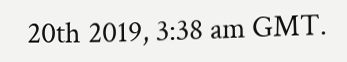20th 2019, 3:38 am GMT.